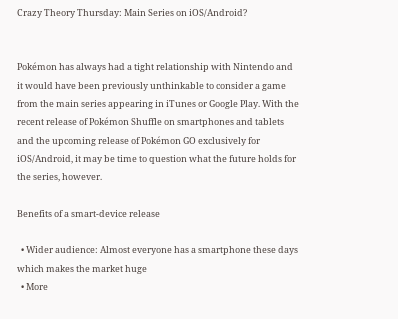Crazy Theory Thursday: Main Series on iOS/Android?


Pokémon has always had a tight relationship with Nintendo and it would have been previously unthinkable to consider a game from the main series appearing in iTunes or Google Play. With the recent release of Pokémon Shuffle on smartphones and tablets and the upcoming release of Pokémon GO exclusively for iOS/Android, it may be time to question what the future holds for the series, however.

Benefits of a smart-device release

  • Wider audience: Almost everyone has a smartphone these days which makes the market huge
  • More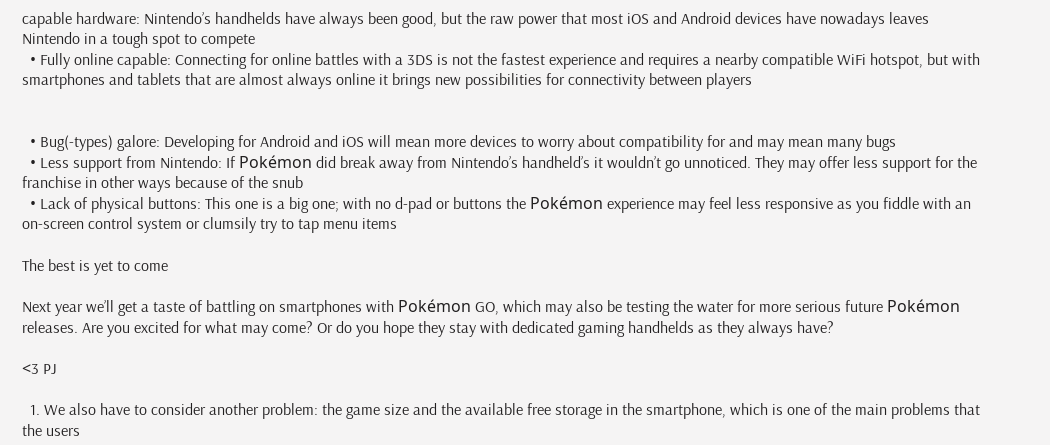capable hardware: Nintendo’s handhelds have always been good, but the raw power that most iOS and Android devices have nowadays leaves Nintendo in a tough spot to compete
  • Fully online capable: Connecting for online battles with a 3DS is not the fastest experience and requires a nearby compatible WiFi hotspot, but with smartphones and tablets that are almost always online it brings new possibilities for connectivity between players


  • Bug(-types) galore: Developing for Android and iOS will mean more devices to worry about compatibility for and may mean many bugs
  • Less support from Nintendo: If Pokémon did break away from Nintendo’s handheld’s it wouldn’t go unnoticed. They may offer less support for the franchise in other ways because of the snub
  • Lack of physical buttons: This one is a big one; with no d-pad or buttons the Pokémon experience may feel less responsive as you fiddle with an on-screen control system or clumsily try to tap menu items

The best is yet to come

Next year we’ll get a taste of battling on smartphones with Pokémon GO, which may also be testing the water for more serious future Pokémon releases. Are you excited for what may come? Or do you hope they stay with dedicated gaming handhelds as they always have?

<3 PJ

  1. We also have to consider another problem: the game size and the available free storage in the smartphone, which is one of the main problems that the users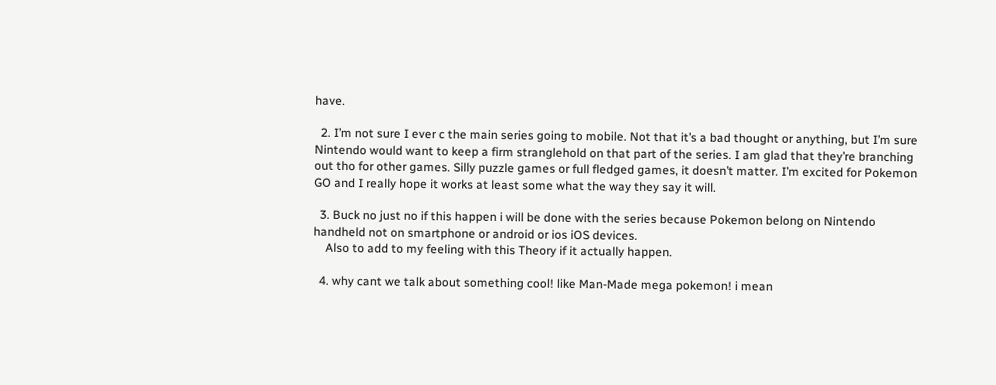have.

  2. I’m not sure I ever c the main series going to mobile. Not that it’s a bad thought or anything, but I’m sure Nintendo would want to keep a firm stranglehold on that part of the series. I am glad that they’re branching out tho for other games. Silly puzzle games or full fledged games, it doesn’t matter. I’m excited for Pokemon GO and I really hope it works at least some what the way they say it will.

  3. Buck no just no if this happen i will be done with the series because Pokemon belong on Nintendo handheld not on smartphone or android or ios iOS devices.
    Also to add to my feeling with this Theory if it actually happen.

  4. why cant we talk about something cool! like Man-Made mega pokemon! i mean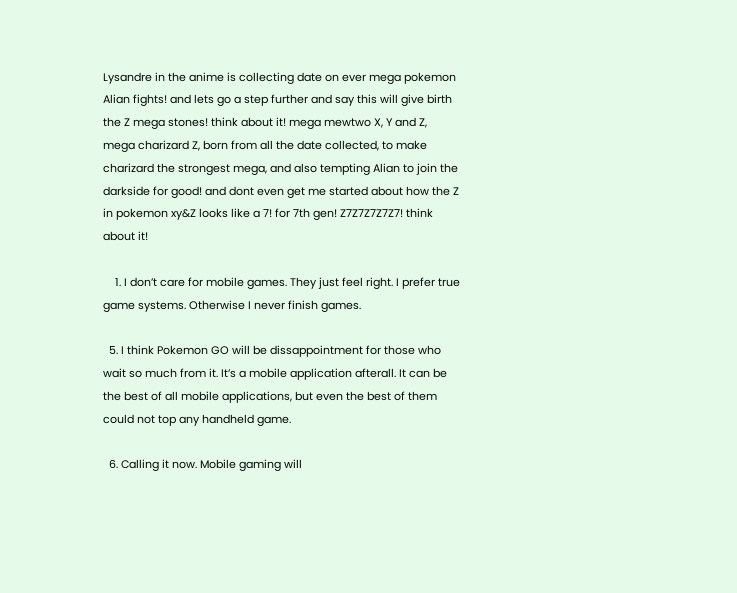Lysandre in the anime is collecting date on ever mega pokemon Alian fights! and lets go a step further and say this will give birth the Z mega stones! think about it! mega mewtwo X, Y and Z, mega charizard Z, born from all the date collected, to make charizard the strongest mega, and also tempting Alian to join the darkside for good! and dont even get me started about how the Z in pokemon xy&Z looks like a 7! for 7th gen! Z7Z7Z7Z7Z7! think about it!

    1. I don’t care for mobile games. They just feel right. I prefer true game systems. Otherwise I never finish games.

  5. I think Pokemon GO will be dissappointment for those who wait so much from it. It’s a mobile application afterall. It can be the best of all mobile applications, but even the best of them could not top any handheld game.

  6. Calling it now. Mobile gaming will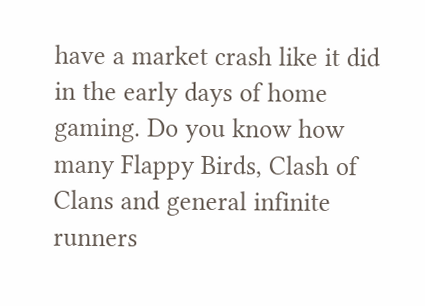have a market crash like it did in the early days of home gaming. Do you know how many Flappy Birds, Clash of Clans and general infinite runners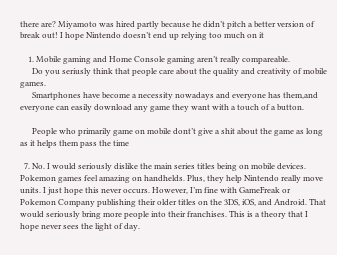there are? Miyamoto was hired partly because he didn’t pitch a better version of break out! I hope Nintendo doesn’t end up relying too much on it

    1. Mobile gaming and Home Console gaming aren’t really compareable.
      Do you seriusly think that people care about the quality and creativity of mobile games.
      Smartphones have become a necessity nowadays and everyone has them,and everyone can easily download any game they want with a touch of a button.

      People who primarily game on mobile dont’t give a shit about the game as long as it helps them pass the time

  7. No. I would seriously dislike the main series titles being on mobile devices. Pokemon games feel amazing on handhelds. Plus, they help Nintendo really move units. I just hope this never occurs. However, I’m fine with GameFreak or Pokemon Company publishing their older titles on the 3DS, iOS, and Android. That would seriously bring more people into their franchises. This is a theory that I hope never sees the light of day.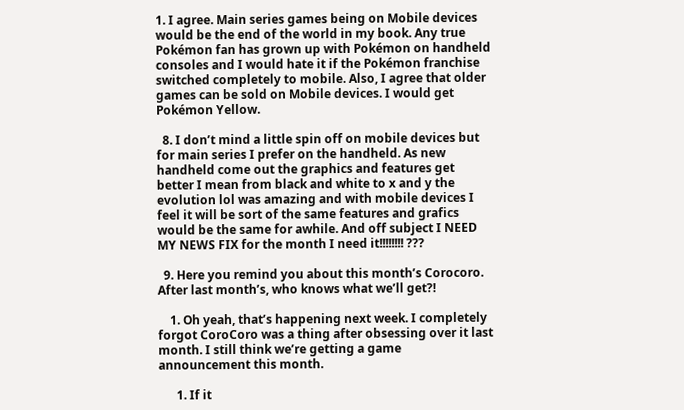1. I agree. Main series games being on Mobile devices would be the end of the world in my book. Any true Pokémon fan has grown up with Pokémon on handheld consoles and I would hate it if the Pokémon franchise switched completely to mobile. Also, I agree that older games can be sold on Mobile devices. I would get Pokémon Yellow.

  8. I don’t mind a little spin off on mobile devices but for main series I prefer on the handheld. As new handheld come out the graphics and features get better I mean from black and white to x and y the evolution lol was amazing and with mobile devices I feel it will be sort of the same features and grafics would be the same for awhile. And off subject I NEED MY NEWS FIX for the month I need it!!!!!!!! ???

  9. Here you remind you about this month’s Corocoro. After last month’s, who knows what we’ll get?!

    1. Oh yeah, that’s happening next week. I completely forgot CoroCoro was a thing after obsessing over it last month. I still think we’re getting a game announcement this month.

      1. If it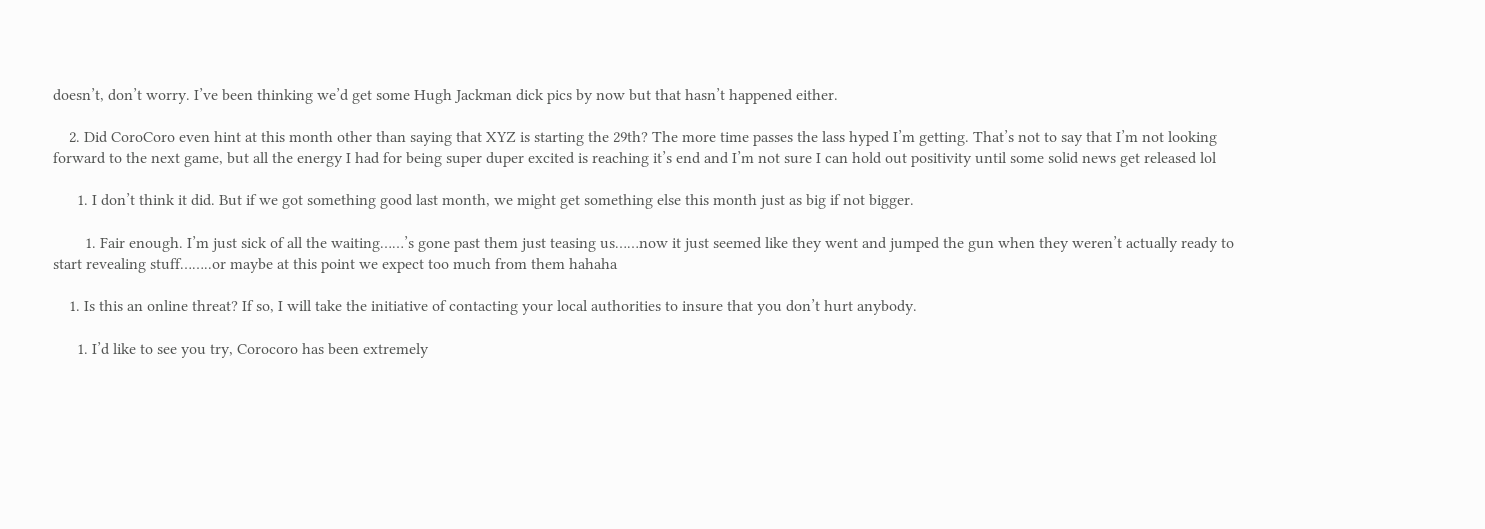doesn’t, don’t worry. I’ve been thinking we’d get some Hugh Jackman dick pics by now but that hasn’t happened either.

    2. Did CoroCoro even hint at this month other than saying that XYZ is starting the 29th? The more time passes the lass hyped I’m getting. That’s not to say that I’m not looking forward to the next game, but all the energy I had for being super duper excited is reaching it’s end and I’m not sure I can hold out positivity until some solid news get released lol

      1. I don’t think it did. But if we got something good last month, we might get something else this month just as big if not bigger.

        1. Fair enough. I’m just sick of all the waiting……’s gone past them just teasing us……now it just seemed like they went and jumped the gun when they weren’t actually ready to start revealing stuff……..or maybe at this point we expect too much from them hahaha

    1. Is this an online threat? If so, I will take the initiative of contacting your local authorities to insure that you don’t hurt anybody.

      1. I’d like to see you try, Corocoro has been extremely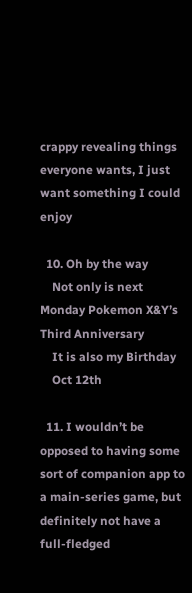crappy revealing things everyone wants, I just want something I could enjoy

  10. Oh by the way
    Not only is next Monday Pokemon X&Y’s Third Anniversary
    It is also my Birthday
    Oct 12th

  11. I wouldn’t be opposed to having some sort of companion app to a main-series game, but definitely not have a full-fledged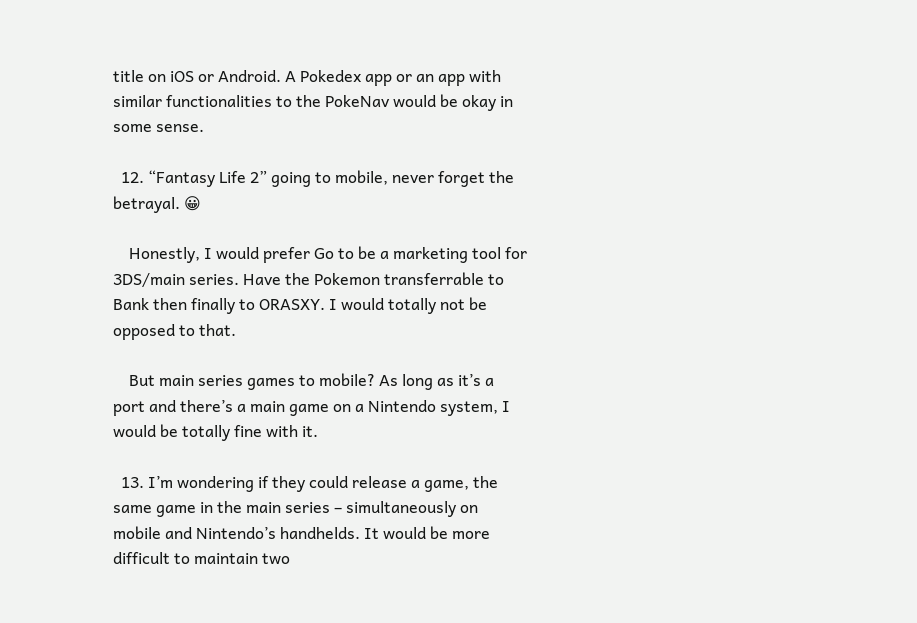title on iOS or Android. A Pokedex app or an app with similar functionalities to the PokeNav would be okay in some sense.

  12. “Fantasy Life 2” going to mobile, never forget the betrayal. 😀

    Honestly, I would prefer Go to be a marketing tool for 3DS/main series. Have the Pokemon transferrable to Bank then finally to ORASXY. I would totally not be opposed to that.

    But main series games to mobile? As long as it’s a port and there’s a main game on a Nintendo system, I would be totally fine with it.

  13. I’m wondering if they could release a game, the same game in the main series – simultaneously on mobile and Nintendo’s handhelds. It would be more difficult to maintain two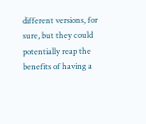different versions, for sure, but they could potentially reap the benefits of having a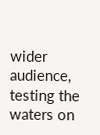wider audience, testing the waters on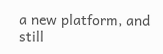a new platform, and still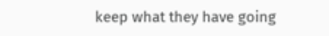keep what they have going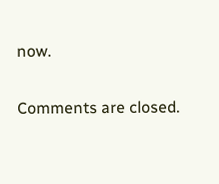now.

Comments are closed.